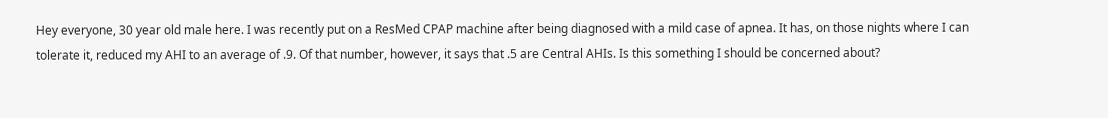Hey everyone, 30 year old male here. I was recently put on a ResMed CPAP machine after being diagnosed with a mild case of apnea. It has, on those nights where I can tolerate it, reduced my AHI to an average of .9. Of that number, however, it says that .5 are Central AHIs. Is this something I should be concerned about?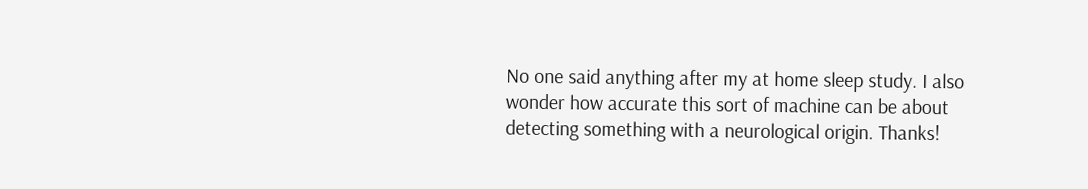No one said anything after my at home sleep study. I also wonder how accurate this sort of machine can be about detecting something with a neurological origin. Thanks!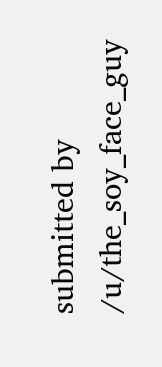submitted by /u/the_soy_face_guy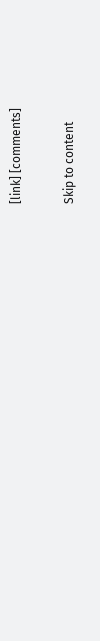[link] [comments]

Skip to content